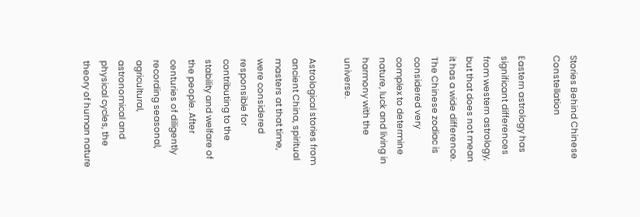Stories Behind Chinese Constellation

Eastern astrology has significant differences from western astrology, but that does not mean it has a wide difference. The Chinese zodiac is considered very complex to determine nature, luck and living in harmony with the universe.

Astrological stories from ancient China, spiritual masters at that time, were considered responsible for contributing to the stability and welfare of the people. After centuries of diligently recording seasonal, agricultural, astronomical and physical cycles, the theory of human nature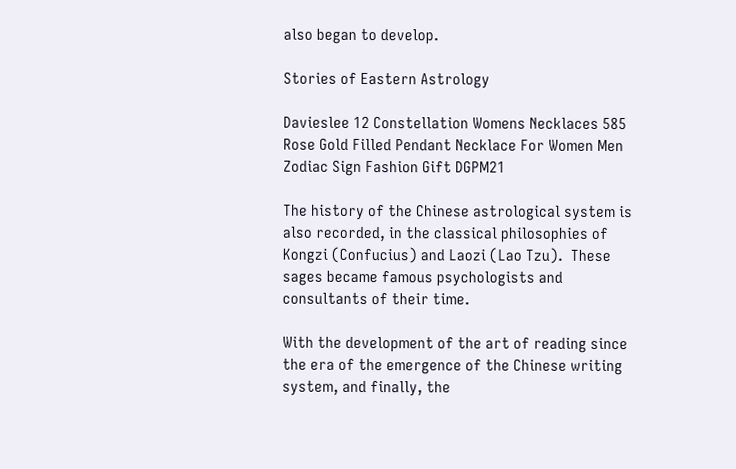also began to develop.

Stories of Eastern Astrology

Davieslee 12 Constellation Womens Necklaces 585 Rose Gold Filled Pendant Necklace For Women Men Zodiac Sign Fashion Gift DGPM21

The history of the Chinese astrological system is also recorded, in the classical philosophies of Kongzi (Confucius) and Laozi (Lao Tzu).  These sages became famous psychologists and consultants of their time.

With the development of the art of reading since the era of the emergence of the Chinese writing system, and finally, the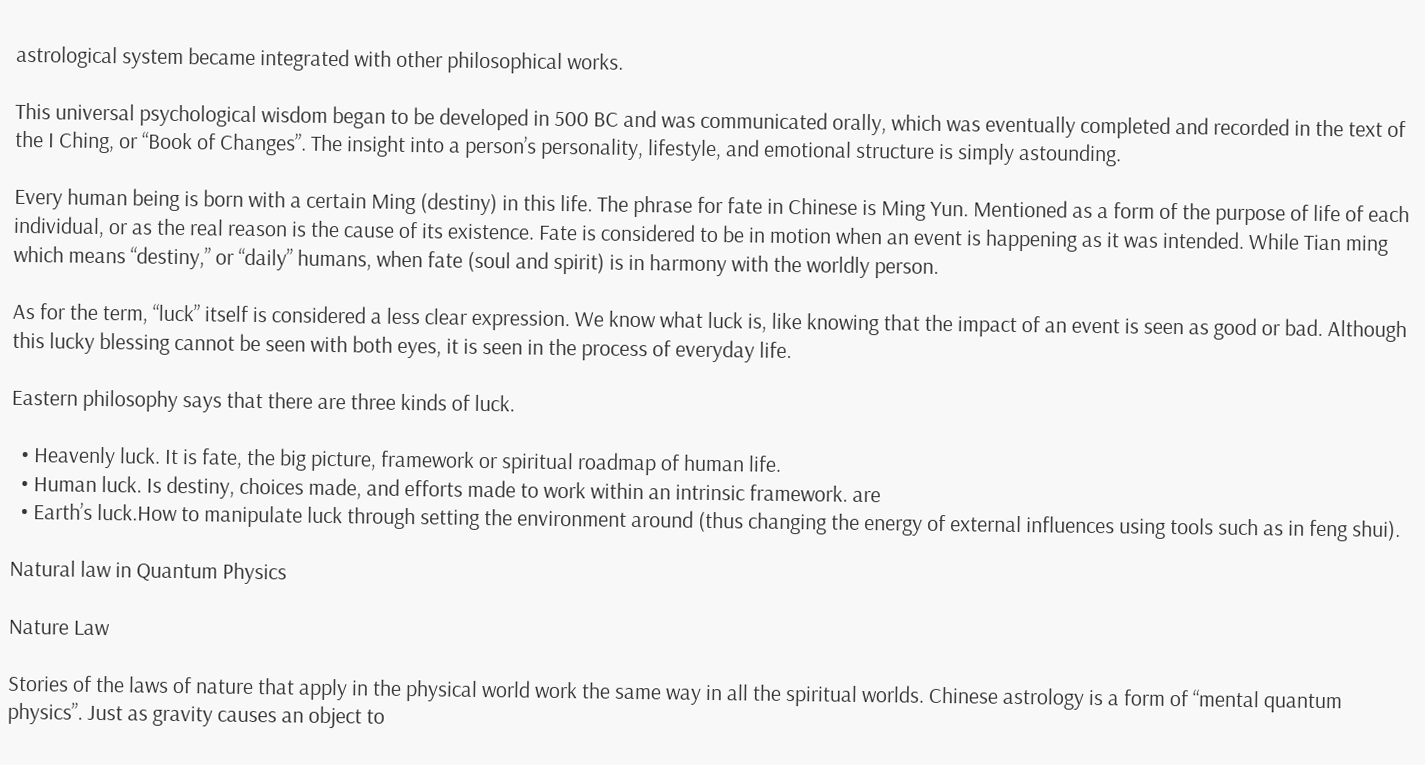astrological system became integrated with other philosophical works.

This universal psychological wisdom began to be developed in 500 BC and was communicated orally, which was eventually completed and recorded in the text of the I Ching, or “Book of Changes”. The insight into a person’s personality, lifestyle, and emotional structure is simply astounding.

Every human being is born with a certain Ming (destiny) in this life. The phrase for fate in Chinese is Ming Yun. Mentioned as a form of the purpose of life of each individual, or as the real reason is the cause of its existence. Fate is considered to be in motion when an event is happening as it was intended. While Tian ming which means “destiny,” or “daily” humans, when fate (soul and spirit) is in harmony with the worldly person.

As for the term, “luck” itself is considered a less clear expression. We know what luck is, like knowing that the impact of an event is seen as good or bad. Although this lucky blessing cannot be seen with both eyes, it is seen in the process of everyday life.

Eastern philosophy says that there are three kinds of luck.

  • Heavenly luck. It is fate, the big picture, framework or spiritual roadmap of human life.
  • Human luck. Is destiny, choices made, and efforts made to work within an intrinsic framework. are
  • Earth’s luck.How to manipulate luck through setting the environment around (thus changing the energy of external influences using tools such as in feng shui).

Natural law in Quantum Physics

Nature Law

Stories of the laws of nature that apply in the physical world work the same way in all the spiritual worlds. Chinese astrology is a form of “mental quantum physics”. Just as gravity causes an object to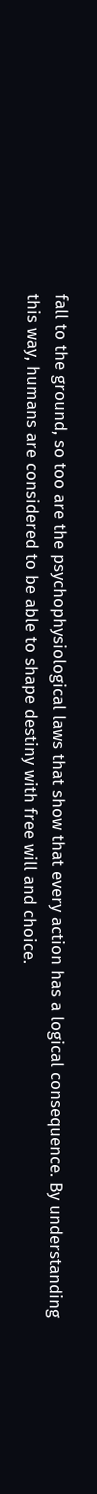fall to the ground, so too are the psychophysiological laws that show that every action has a logical consequence. By understanding this way, humans are considered to be able to shape destiny with free will and choice.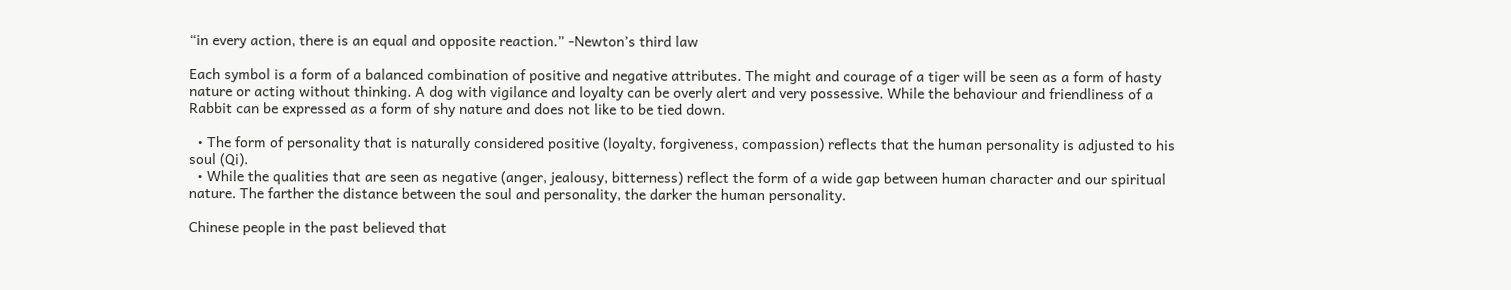“in every action, there is an equal and opposite reaction.” -Newton’s third law

Each symbol is a form of a balanced combination of positive and negative attributes. The might and courage of a tiger will be seen as a form of hasty nature or acting without thinking. A dog with vigilance and loyalty can be overly alert and very possessive. While the behaviour and friendliness of a Rabbit can be expressed as a form of shy nature and does not like to be tied down.

  • The form of personality that is naturally considered positive (loyalty, forgiveness, compassion) reflects that the human personality is adjusted to his soul (Qi).
  • While the qualities that are seen as negative (anger, jealousy, bitterness) reflect the form of a wide gap between human character and our spiritual nature. The farther the distance between the soul and personality, the darker the human personality.

Chinese people in the past believed that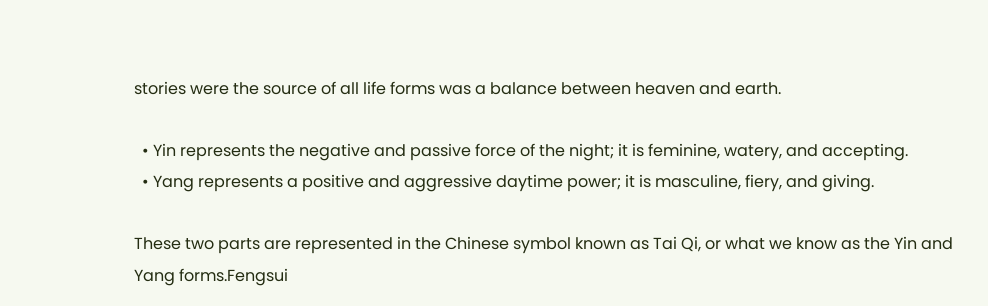stories were the source of all life forms was a balance between heaven and earth.

  • Yin represents the negative and passive force of the night; it is feminine, watery, and accepting.
  • Yang represents a positive and aggressive daytime power; it is masculine, fiery, and giving.

These two parts are represented in the Chinese symbol known as Tai Qi, or what we know as the Yin and Yang forms.Fengsui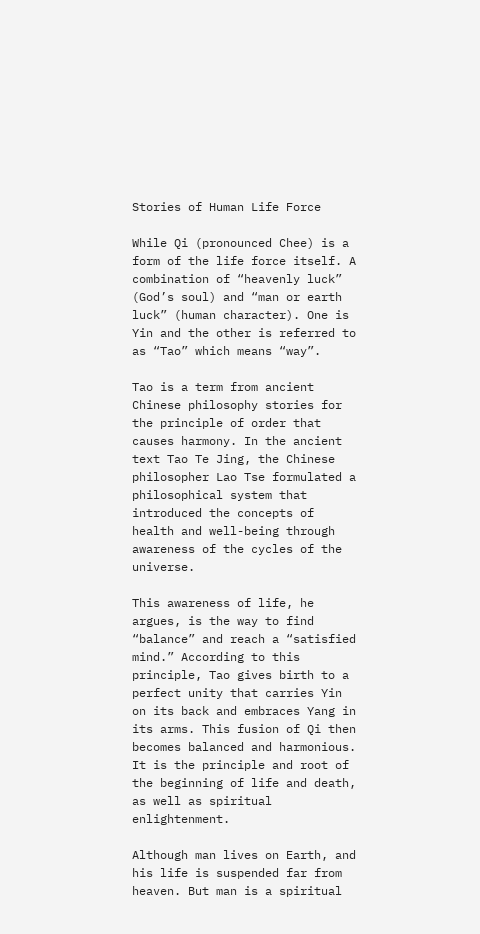Stories of Human Life Force

While Qi (pronounced Chee) is a form of the life force itself. A combination of “heavenly luck” (God’s soul) and “man or earth luck” (human character). One is Yin and the other is referred to as “Tao” which means “way”.

Tao is a term from ancient Chinese philosophy stories for the principle of order that causes harmony. In the ancient text Tao Te Jing, the Chinese philosopher Lao Tse formulated a philosophical system that introduced the concepts of health and well-being through awareness of the cycles of the universe.

This awareness of life, he argues, is the way to find “balance” and reach a “satisfied mind.” According to this principle, Tao gives birth to a perfect unity that carries Yin on its back and embraces Yang in its arms. This fusion of Qi then becomes balanced and harmonious. It is the principle and root of the beginning of life and death, as well as spiritual enlightenment.

Although man lives on Earth, and his life is suspended far from heaven. But man is a spiritual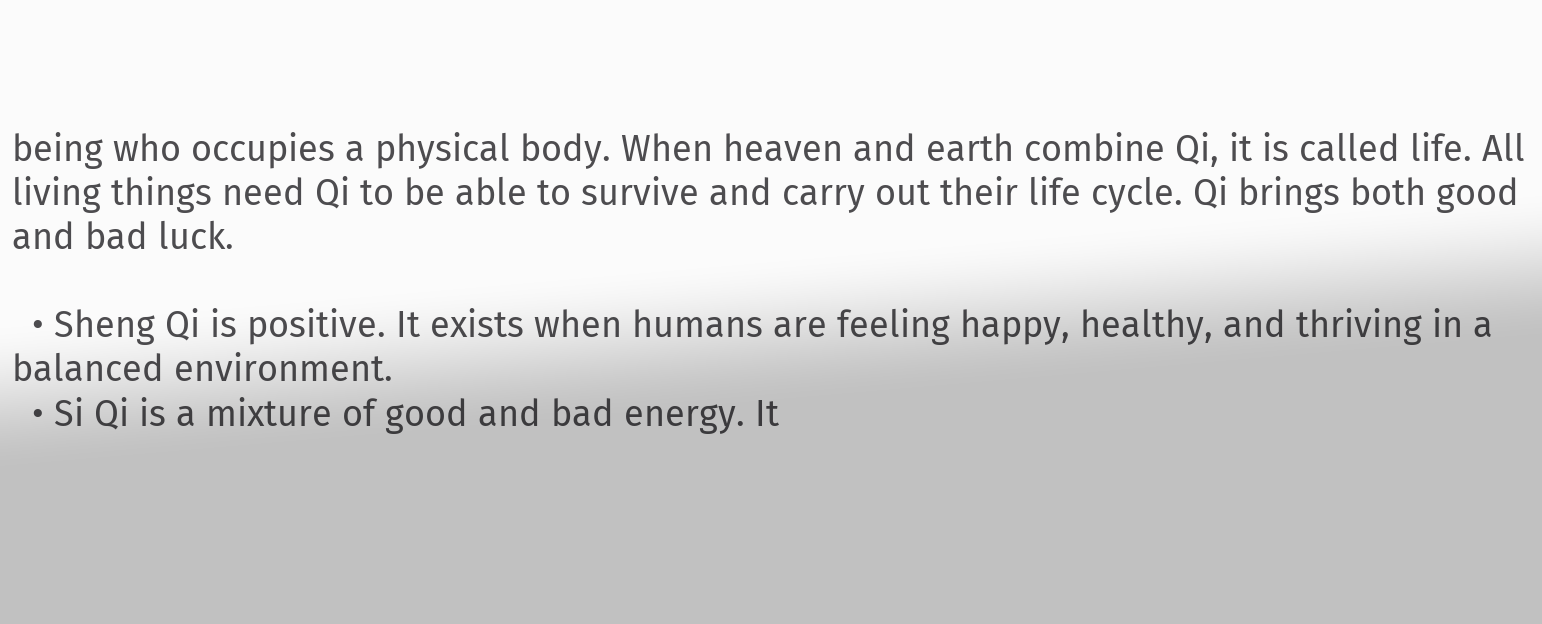being who occupies a physical body. When heaven and earth combine Qi, it is called life. All living things need Qi to be able to survive and carry out their life cycle. Qi brings both good and bad luck.

  • Sheng Qi is positive. It exists when humans are feeling happy, healthy, and thriving in a balanced environment.
  • Si Qi is a mixture of good and bad energy. It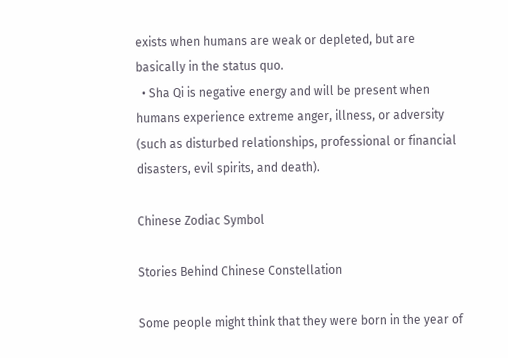exists when humans are weak or depleted, but are basically in the status quo.
  • Sha Qi is negative energy and will be present when humans experience extreme anger, illness, or adversity (such as disturbed relationships, professional or financial disasters, evil spirits, and death).

Chinese Zodiac Symbol

Stories Behind Chinese Constellation

Some people might think that they were born in the year of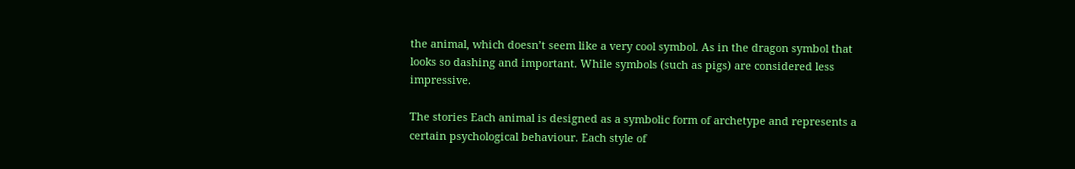the animal, which doesn’t seem like a very cool symbol. As in the dragon symbol that looks so dashing and important. While symbols (such as pigs) are considered less impressive.

The stories Each animal is designed as a symbolic form of archetype and represents a certain psychological behaviour. Each style of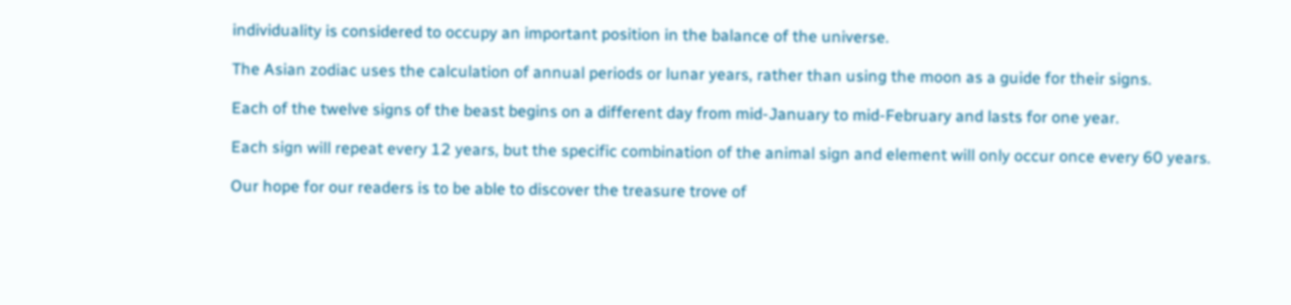individuality is considered to occupy an important position in the balance of the universe.

The Asian zodiac uses the calculation of annual periods or lunar years, rather than using the moon as a guide for their signs.

Each of the twelve signs of the beast begins on a different day from mid-January to mid-February and lasts for one year.

Each sign will repeat every 12 years, but the specific combination of the animal sign and element will only occur once every 60 years.

Our hope for our readers is to be able to discover the treasure trove of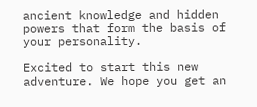ancient knowledge and hidden powers that form the basis of your personality.

Excited to start this new adventure. We hope you get an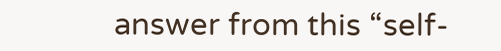answer from this “self-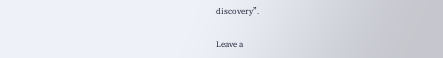discovery”.

Leave a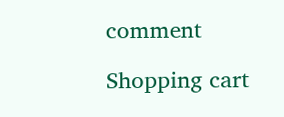comment

Shopping cart